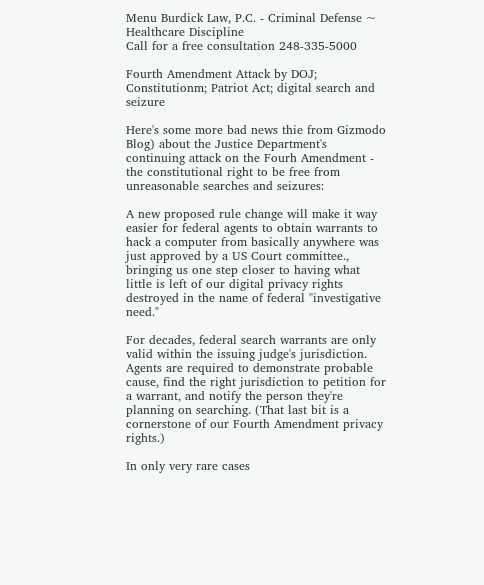Menu Burdick Law, P.C. - Criminal Defense ~ Healthcare Discipline
Call for a free consultation 248-335-5000

Fourth Amendment Attack by DOJ; Constitutionm; Patriot Act; digital search and seizure

Here's some more bad news thie from Gizmodo Blog) about the Justice Department's continuing attack on the Fourh Amendment - the constitutional right to be free from unreasonable searches and seizures:

A new proposed rule change will make it way easier for federal agents to obtain warrants to hack a computer from basically anywhere was just approved by a US Court committee., bringing us one step closer to having what little is left of our digital privacy rights destroyed in the name of federal "investigative need."

For decades, federal search warrants are only valid within the issuing judge's jurisdiction.   Agents are required to demonstrate probable cause, find the right jurisdiction to petition for a warrant, and notify the person they're planning on searching. (That last bit is a cornerstone of our Fourth Amendment privacy rights.)

In only very rare cases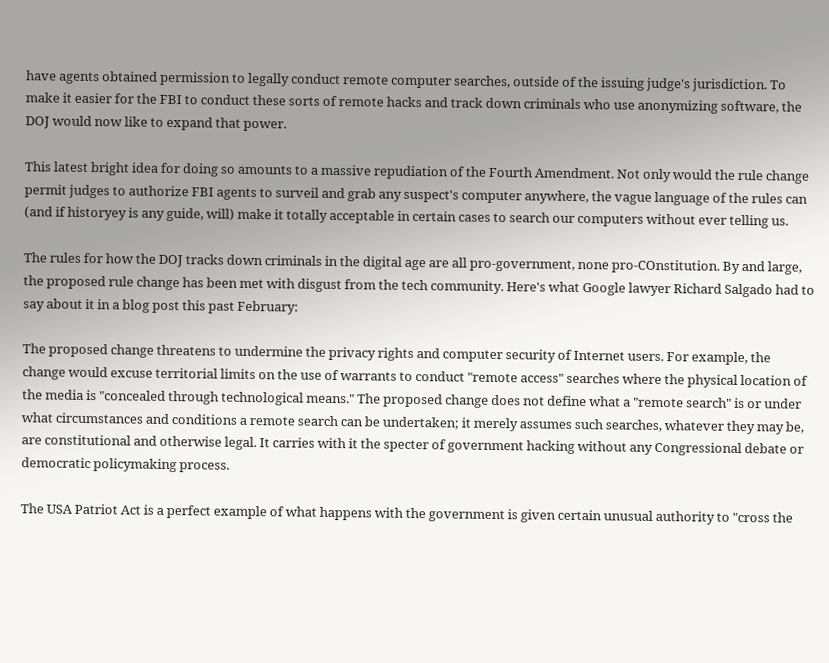have agents obtained permission to legally conduct remote computer searches, outside of the issuing judge's jurisdiction. To make it easier for the FBI to conduct these sorts of remote hacks and track down criminals who use anonymizing software, the DOJ would now like to expand that power.

This latest bright idea for doing so amounts to a massive repudiation of the Fourth Amendment. Not only would the rule change permit judges to authorize FBI agents to surveil and grab any suspect's computer anywhere, the vague language of the rules can (and if historyey is any guide, will) make it totally acceptable in certain cases to search our computers without ever telling us.

The rules for how the DOJ tracks down criminals in the digital age are all pro-government, none pro-COnstitution. By and large, the proposed rule change has been met with disgust from the tech community. Here's what Google lawyer Richard Salgado had to say about it in a blog post this past February:

The proposed change threatens to undermine the privacy rights and computer security of Internet users. For example, the change would excuse territorial limits on the use of warrants to conduct "remote access" searches where the physical location of the media is "concealed through technological means." The proposed change does not define what a "remote search" is or under what circumstances and conditions a remote search can be undertaken; it merely assumes such searches, whatever they may be, are constitutional and otherwise legal. It carries with it the specter of government hacking without any Congressional debate or democratic policymaking process.

The USA Patriot Act is a perfect example of what happens with the government is given certain unusual authority to "cross the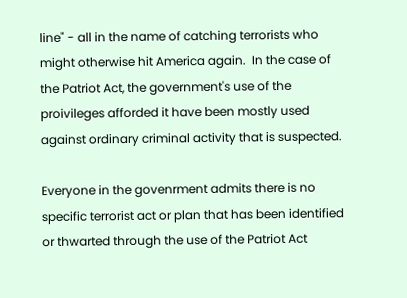line" - all in the name of catching terrorists who might otherwise hit America again.  In the case of the Patriot Act, the government's use of the proivileges afforded it have been mostly used against ordinary criminal activity that is suspected.

Everyone in the govenrment admits there is no specific terrorist act or plan that has been identified or thwarted through the use of the Patriot Act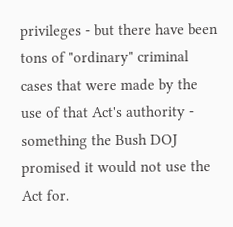privileges - but there have been tons of "ordinary" criminal cases that were made by the use of that Act's authority - something the Bush DOJ promised it would not use the Act for.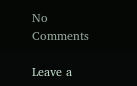No Comments

Leave a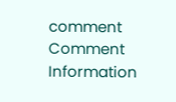comment
Comment Information